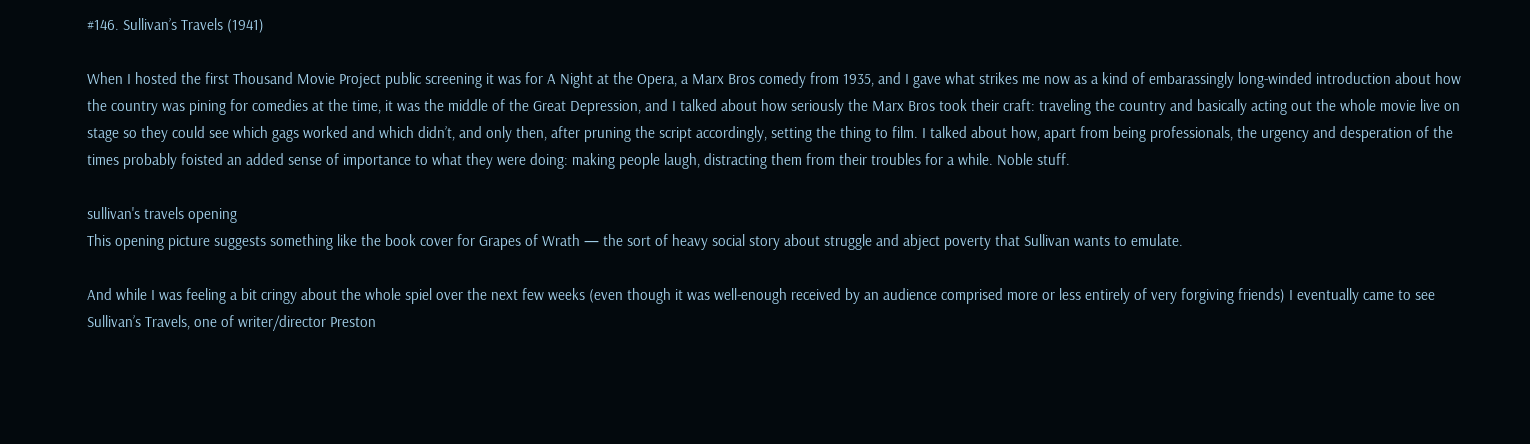#146. Sullivan’s Travels (1941)

When I hosted the first Thousand Movie Project public screening it was for A Night at the Opera, a Marx Bros comedy from 1935, and I gave what strikes me now as a kind of embarassingly long-winded introduction about how the country was pining for comedies at the time, it was the middle of the Great Depression, and I talked about how seriously the Marx Bros took their craft: traveling the country and basically acting out the whole movie live on stage so they could see which gags worked and which didn’t, and only then, after pruning the script accordingly, setting the thing to film. I talked about how, apart from being professionals, the urgency and desperation of the times probably foisted an added sense of importance to what they were doing: making people laugh, distracting them from their troubles for a while. Noble stuff.

sullivan's travels opening
This opening picture suggests something like the book cover for Grapes of Wrath — the sort of heavy social story about struggle and abject poverty that Sullivan wants to emulate.

And while I was feeling a bit cringy about the whole spiel over the next few weeks (even though it was well-enough received by an audience comprised more or less entirely of very forgiving friends) I eventually came to see Sullivan’s Travels, one of writer/director Preston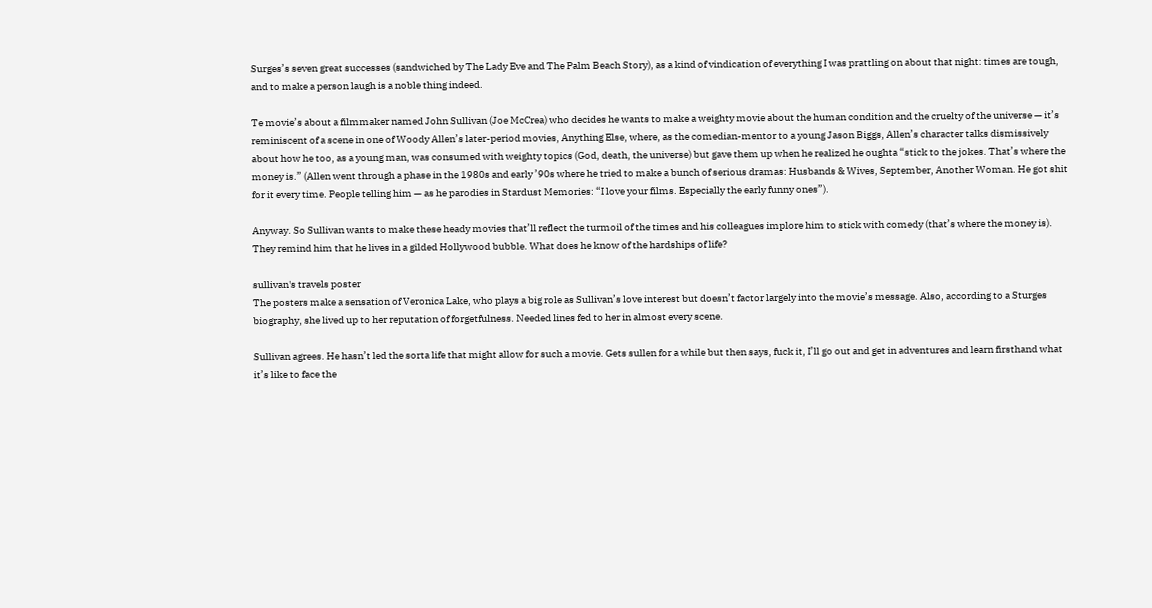Surges’s seven great successes (sandwiched by The Lady Eve and The Palm Beach Story), as a kind of vindication of everything I was prattling on about that night: times are tough, and to make a person laugh is a noble thing indeed.

Te movie’s about a filmmaker named John Sullivan (Joe McCrea) who decides he wants to make a weighty movie about the human condition and the cruelty of the universe — it’s reminiscent of a scene in one of Woody Allen’s later-period movies, Anything Else, where, as the comedian-mentor to a young Jason Biggs, Allen’s character talks dismissively about how he too, as a young man, was consumed with weighty topics (God, death, the universe) but gave them up when he realized he oughta “stick to the jokes. That’s where the money is.” (Allen went through a phase in the 1980s and early ’90s where he tried to make a bunch of serious dramas: Husbands & Wives, September, Another Woman. He got shit for it every time. People telling him — as he parodies in Stardust Memories: “I love your films. Especially the early funny ones”).

Anyway. So Sullivan wants to make these heady movies that’ll reflect the turmoil of the times and his colleagues implore him to stick with comedy (that’s where the money is). They remind him that he lives in a gilded Hollywood bubble. What does he know of the hardships of life?

sullivan's travels poster
The posters make a sensation of Veronica Lake, who plays a big role as Sullivan’s love interest but doesn’t factor largely into the movie’s message. Also, according to a Sturges biography, she lived up to her reputation of forgetfulness. Needed lines fed to her in almost every scene.

Sullivan agrees. He hasn’t led the sorta life that might allow for such a movie. Gets sullen for a while but then says, fuck it, I’ll go out and get in adventures and learn firsthand what it’s like to face the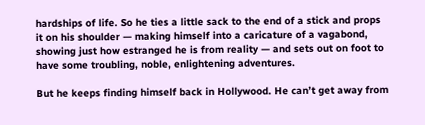hardships of life. So he ties a little sack to the end of a stick and props it on his shoulder — making himself into a caricature of a vagabond, showing just how estranged he is from reality — and sets out on foot to have some troubling, noble, enlightening adventures.

But he keeps finding himself back in Hollywood. He can’t get away from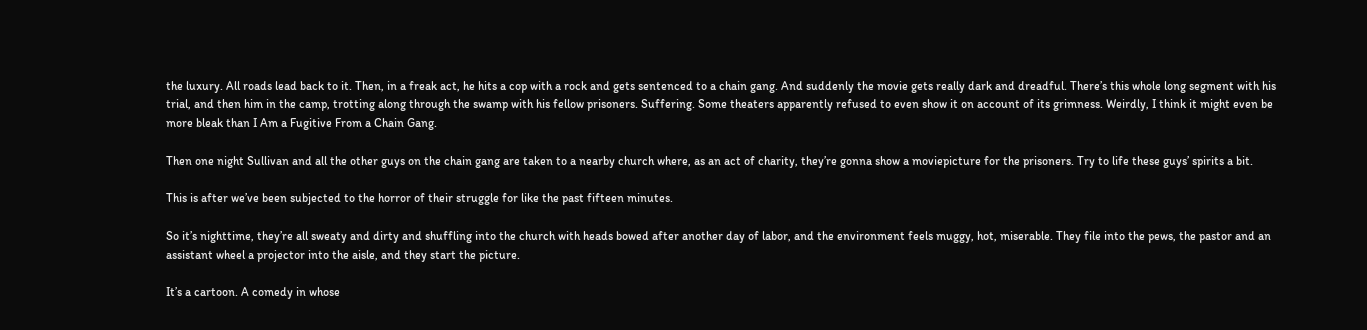the luxury. All roads lead back to it. Then, in a freak act, he hits a cop with a rock and gets sentenced to a chain gang. And suddenly the movie gets really dark and dreadful. There’s this whole long segment with his trial, and then him in the camp, trotting along through the swamp with his fellow prisoners. Suffering. Some theaters apparently refused to even show it on account of its grimness. Weirdly, I think it might even be more bleak than I Am a Fugitive From a Chain Gang.

Then one night Sullivan and all the other guys on the chain gang are taken to a nearby church where, as an act of charity, they’re gonna show a moviepicture for the prisoners. Try to life these guys’ spirits a bit.

This is after we’ve been subjected to the horror of their struggle for like the past fifteen minutes.

So it’s nighttime, they’re all sweaty and dirty and shuffling into the church with heads bowed after another day of labor, and the environment feels muggy, hot, miserable. They file into the pews, the pastor and an assistant wheel a projector into the aisle, and they start the picture.

It’s a cartoon. A comedy in whose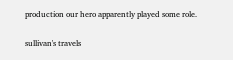production our hero apparently played some role.

sullivan's travels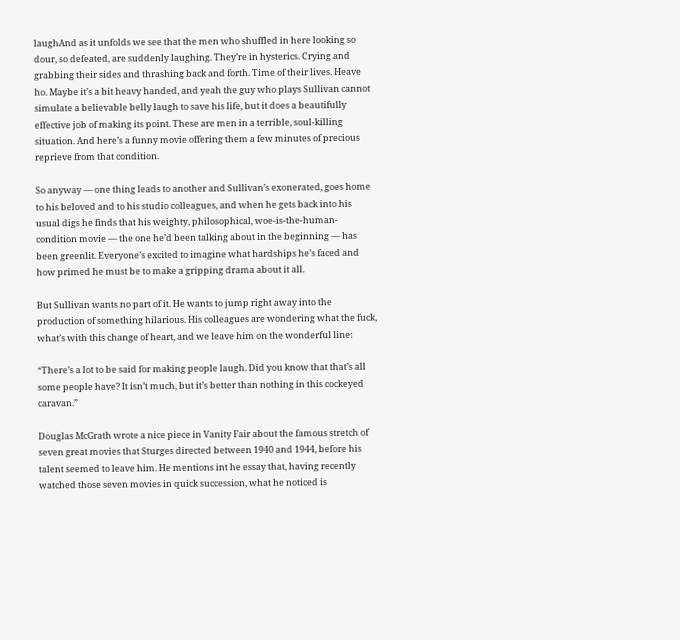laughAnd as it unfolds we see that the men who shuffled in here looking so dour, so defeated, are suddenly laughing. They’re in hysterics. Crying and grabbing their sides and thrashing back and forth. Time of their lives. Heave ho. Maybe it’s a bit heavy handed, and yeah the guy who plays Sullivan cannot simulate a believable belly laugh to save his life, but it does a beautifully effective job of making its point. These are men in a terrible, soul-killing situation. And here’s a funny movie offering them a few minutes of precious reprieve from that condition.

So anyway — one thing leads to another and Sullivan’s exonerated, goes home to his beloved and to his studio colleagues, and when he gets back into his usual digs he finds that his weighty, philosophical, woe-is-the-human-condition movie — the one he’d been talking about in the beginning — has been greenlit. Everyone’s excited to imagine what hardships he’s faced and how primed he must be to make a gripping drama about it all.

But Sullivan wants no part of it. He wants to jump right away into the production of something hilarious. His colleagues are wondering what the fuck, what’s with this change of heart, and we leave him on the wonderful line:

“There’s a lot to be said for making people laugh. Did you know that that’s all some people have? It isn’t much, but it’s better than nothing in this cockeyed caravan.”

Douglas McGrath wrote a nice piece in Vanity Fair about the famous stretch of seven great movies that Sturges directed between 1940 and 1944, before his talent seemed to leave him. He mentions int he essay that, having recently watched those seven movies in quick succession, what he noticed is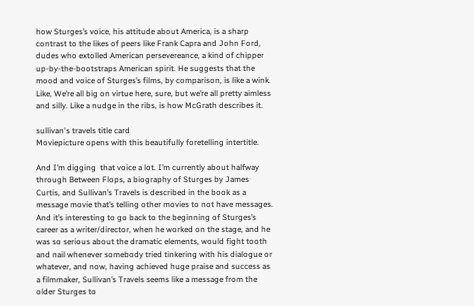how Sturges’s voice, his attitude about America, is a sharp contrast to the likes of peers like Frank Capra and John Ford, dudes who extolled American persevereance, a kind of chipper up-by-the-bootstraps American spirit. He suggests that the mood and voice of Sturges’s films, by comparison, is like a wink. Like, We’re all big on virtue here, sure, but we’re all pretty aimless and silly. Like a nudge in the ribs, is how McGrath describes it.

sullivan's travels title card
Moviepicture opens with this beautifully foretelling intertitle.

And I’m digging  that voice a lot. I’m currently about halfway through Between Flops, a biography of Sturges by James Curtis, and Sullivan’s Travels is described in the book as a message movie that’s telling other movies to not have messages. And it’s interesting to go back to the beginning of Sturges’s career as a writer/director, when he worked on the stage, and he was so serious about the dramatic elements, would fight tooth and nail whenever somebody tried tinkering with his dialogue or whatever, and now, having achieved huge praise and success as a filmmaker, Sullivan’s Travels seems like a message from the older Sturges to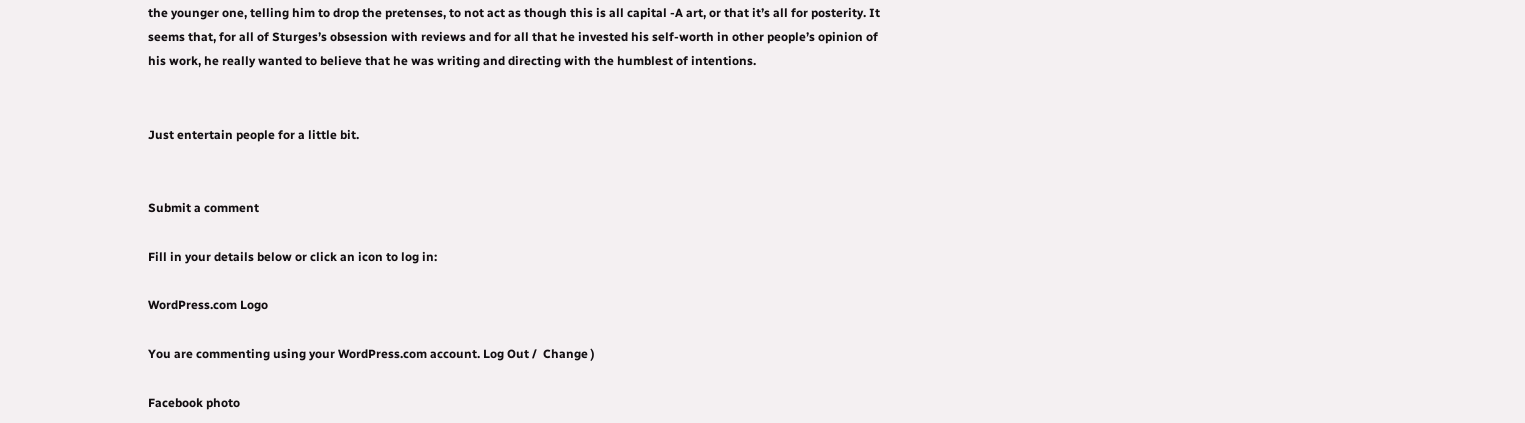the younger one, telling him to drop the pretenses, to not act as though this is all capital -A art, or that it’s all for posterity. It seems that, for all of Sturges’s obsession with reviews and for all that he invested his self-worth in other people’s opinion of his work, he really wanted to believe that he was writing and directing with the humblest of intentions.


Just entertain people for a little bit.


Submit a comment

Fill in your details below or click an icon to log in:

WordPress.com Logo

You are commenting using your WordPress.com account. Log Out /  Change )

Facebook photo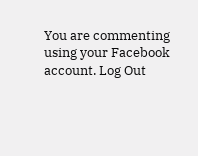You are commenting using your Facebook account. Log Out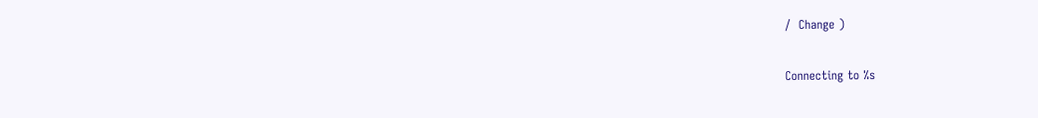/  Change )

Connecting to %s